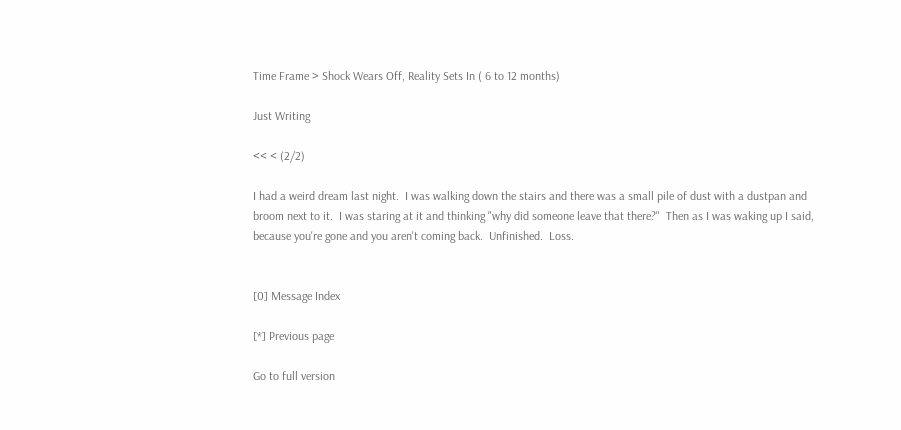Time Frame > Shock Wears Off, Reality Sets In ( 6 to 12 months)

Just Writing

<< < (2/2)

I had a weird dream last night.  I was walking down the stairs and there was a small pile of dust with a dustpan and broom next to it.  I was staring at it and thinking "why did someone leave that there?"  Then as I was waking up I said, because you're gone and you aren't coming back.  Unfinished.  Loss.


[0] Message Index

[*] Previous page

Go to full version